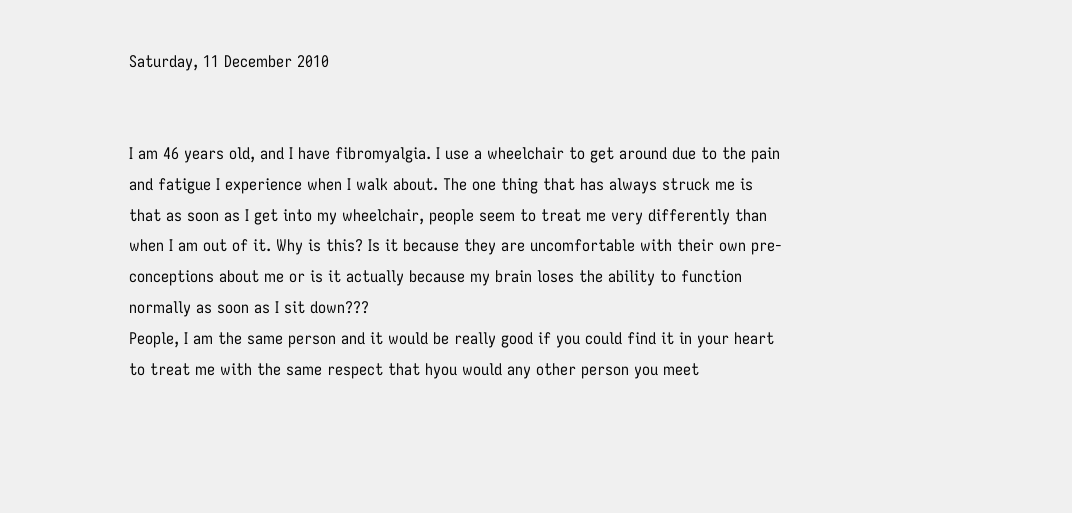Saturday, 11 December 2010


I am 46 years old, and I have fibromyalgia. I use a wheelchair to get around due to the pain and fatigue I experience when I walk about. The one thing that has always struck me is that as soon as I get into my wheelchair, people seem to treat me very differently than when I am out of it. Why is this? Is it because they are uncomfortable with their own pre-conceptions about me or is it actually because my brain loses the ability to function normally as soon as I sit down???
People, I am the same person and it would be really good if you could find it in your heart to treat me with the same respect that hyou would any other person you meet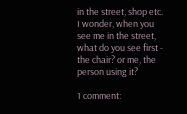in the street, shop etc.
I wonder, when you see me in the street, what do you see first - the chair? or me, the person using it?

1 comment: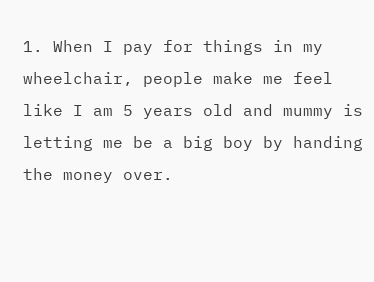1. When I pay for things in my wheelchair, people make me feel like I am 5 years old and mummy is letting me be a big boy by handing the money over.